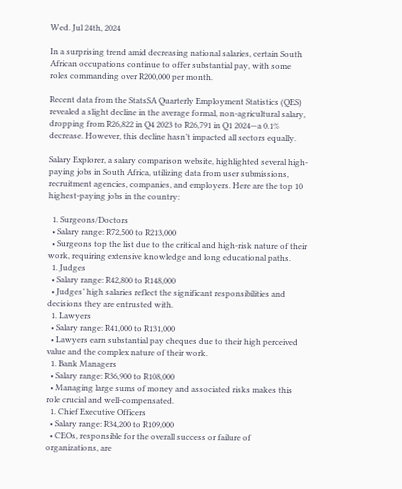Wed. Jul 24th, 2024

In a surprising trend amid decreasing national salaries, certain South African occupations continue to offer substantial pay, with some roles commanding over R200,000 per month.

Recent data from the StatsSA Quarterly Employment Statistics (QES) revealed a slight decline in the average formal, non-agricultural salary, dropping from R26,822 in Q4 2023 to R26,791 in Q1 2024—a 0.1% decrease. However, this decline hasn’t impacted all sectors equally.

Salary Explorer, a salary comparison website, highlighted several high-paying jobs in South Africa, utilizing data from user submissions, recruitment agencies, companies, and employers. Here are the top 10 highest-paying jobs in the country:

  1. Surgeons/Doctors
  • Salary range: R72,500 to R213,000
  • Surgeons top the list due to the critical and high-risk nature of their work, requiring extensive knowledge and long educational paths.
  1. Judges
  • Salary range: R42,800 to R148,000
  • Judges’ high salaries reflect the significant responsibilities and decisions they are entrusted with.
  1. Lawyers
  • Salary range: R41,000 to R131,000
  • Lawyers earn substantial pay cheques due to their high perceived value and the complex nature of their work.
  1. Bank Managers
  • Salary range: R36,900 to R108,000
  • Managing large sums of money and associated risks makes this role crucial and well-compensated.
  1. Chief Executive Officers
  • Salary range: R34,200 to R109,000
  • CEOs, responsible for the overall success or failure of organizations, are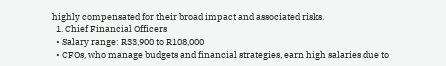highly compensated for their broad impact and associated risks.
  1. Chief Financial Officers
  • Salary range: R33,900 to R108,000
  • CFOs, who manage budgets and financial strategies, earn high salaries due to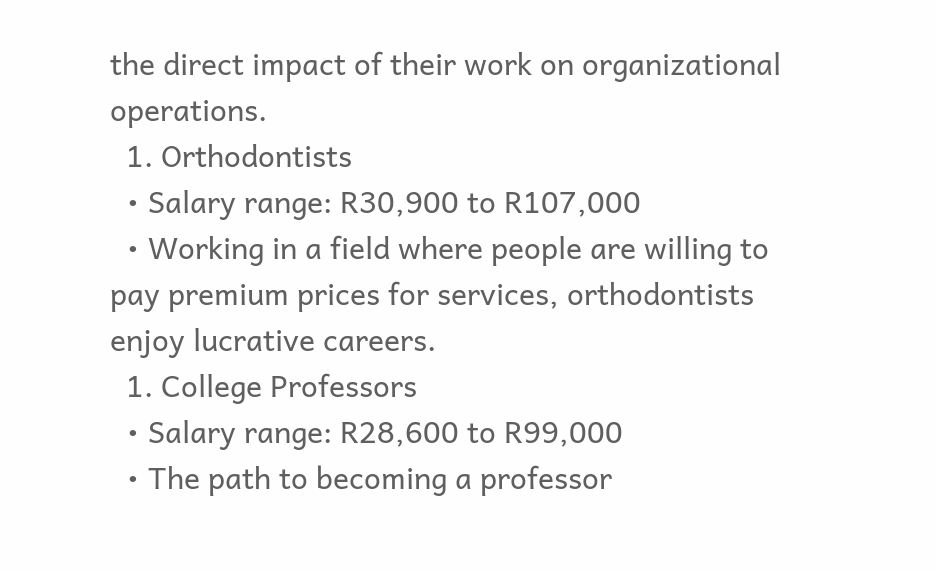the direct impact of their work on organizational operations.
  1. Orthodontists
  • Salary range: R30,900 to R107,000
  • Working in a field where people are willing to pay premium prices for services, orthodontists enjoy lucrative careers.
  1. College Professors
  • Salary range: R28,600 to R99,000
  • The path to becoming a professor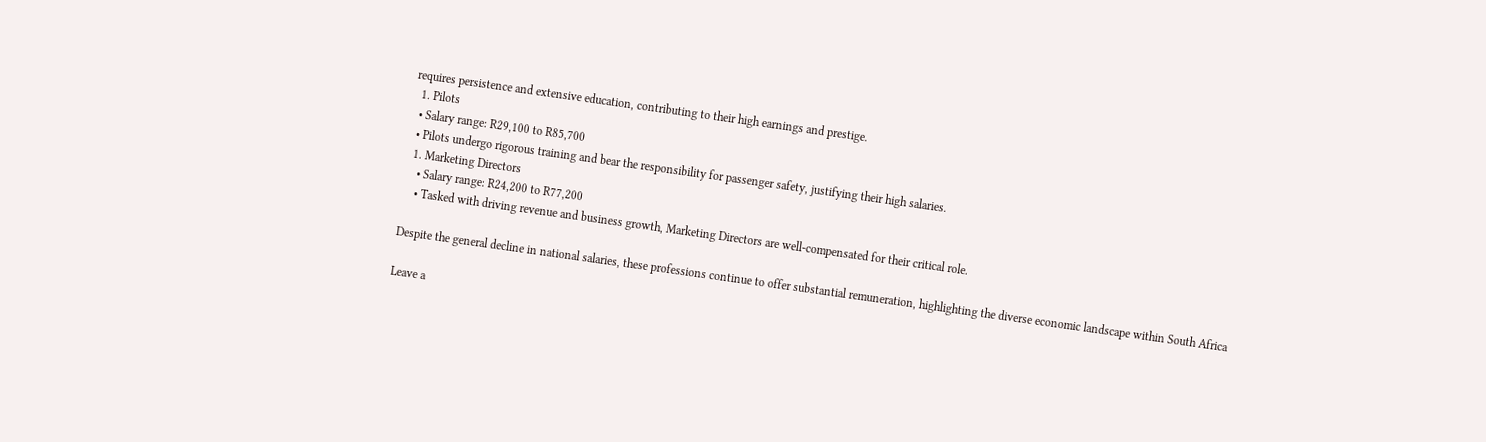requires persistence and extensive education, contributing to their high earnings and prestige.
  1. Pilots
  • Salary range: R29,100 to R85,700
  • Pilots undergo rigorous training and bear the responsibility for passenger safety, justifying their high salaries.
  1. Marketing Directors
    • Salary range: R24,200 to R77,200
    • Tasked with driving revenue and business growth, Marketing Directors are well-compensated for their critical role.

Despite the general decline in national salaries, these professions continue to offer substantial remuneration, highlighting the diverse economic landscape within South Africa

Leave a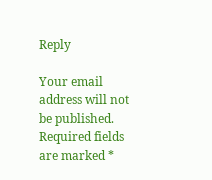Reply

Your email address will not be published. Required fields are marked *